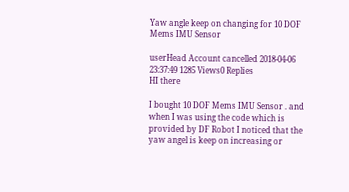Yaw angle keep on changing for 10 DOF Mems IMU Sensor

userHead Account cancelled 2018-04-06 23:37:49 1285 Views0 Replies
HI there

I bought 10 DOF Mems IMU Sensor . and when I was using the code which is provided by DF Robot I noticed that the yaw angel is keep on increasing or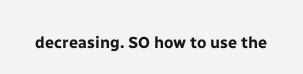decreasing. SO how to use the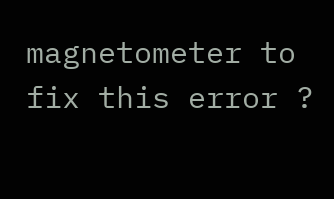magnetometer to fix this error ?